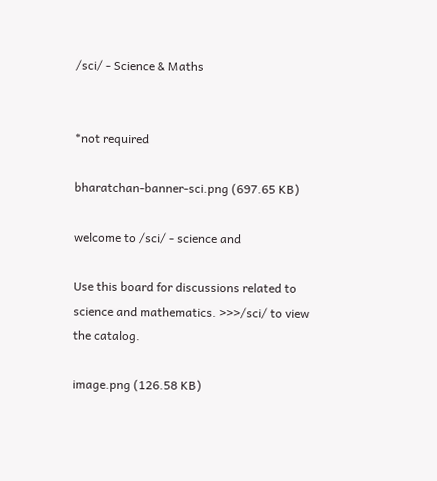/sci/ - Science & Maths


*not required

bharatchan-banner-sci.png (697.65 KB)

welcome to /sci/ - science and

Use this board for discussions related to science and mathematics. >>>/sci/ to view the catalog.

image.png (126.58 KB)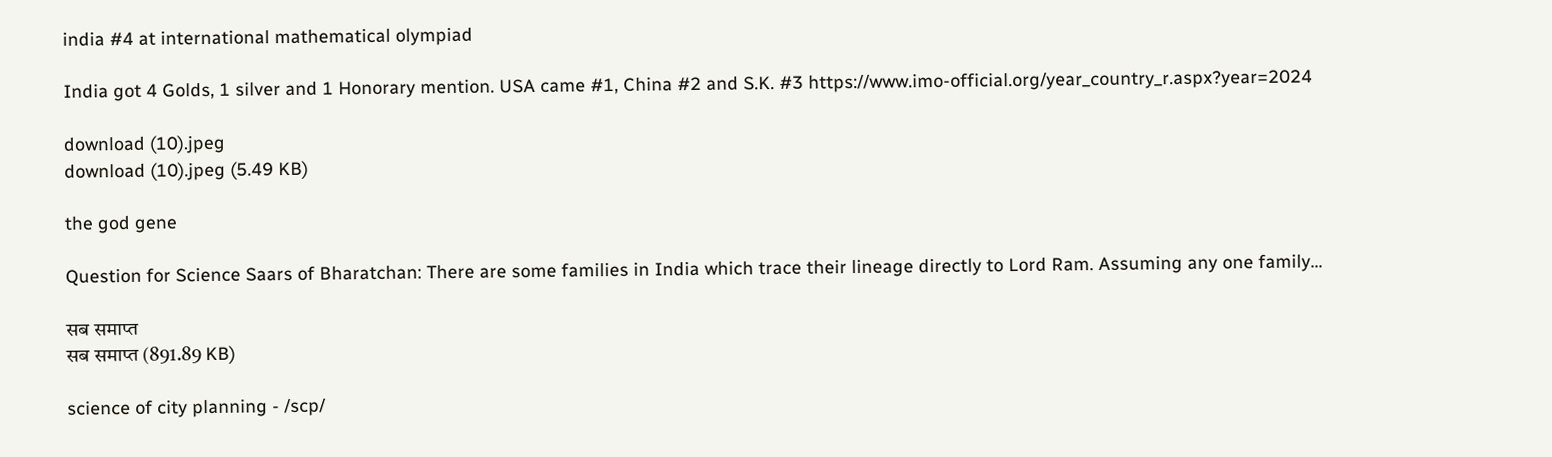india #4 at international mathematical olympiad

India got 4 Golds, 1 silver and 1 Honorary mention. USA came #1, China #2 and S.K. #3 https://www.imo-official.org/year_country_r.aspx?year=2024

download (10).jpeg
download (10).jpeg (5.49 KB)

the god gene

Question for Science Saars of Bharatchan: There are some families in India which trace their lineage directly to Lord Ram. Assuming any one family...

सब समाप्त
सब समाप्त (891.89 KB)

science of city planning - /scp/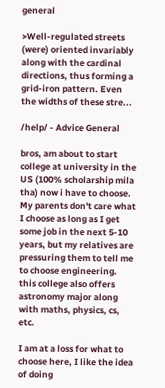general

>Well-regulated streets (were) oriented invariably along with the cardinal directions, thus forming a grid-iron pattern. Even the widths of these stre...

/help/ - Advice General

bros, am about to start college at university in the US (100% scholarship mila tha) now i have to choose. My parents don't care what I choose as long as I get some job in the next 5-10 years, but my relatives are pressuring them to tell me to choose engineering. this college also offers astronomy major along with maths, physics, cs, etc.

I am at a loss for what to choose here, I like the idea of doing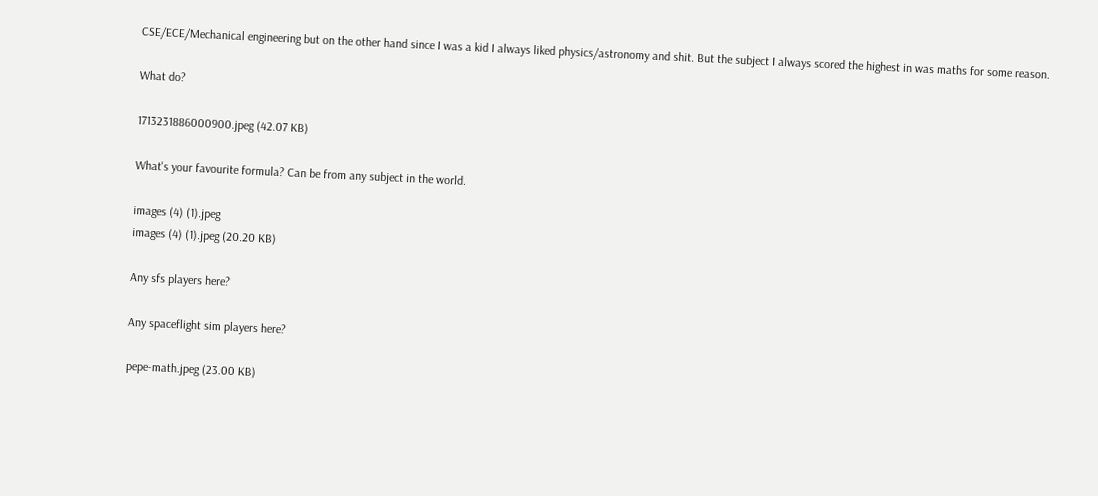CSE/ECE/Mechanical engineering but on the other hand since I was a kid I always liked physics/astronomy and shit. But the subject I always scored the highest in was maths for some reason.

What do?

1713231886000900.jpeg (42.07 KB)

What's your favourite formula? Can be from any subject in the world.

images (4) (1).jpeg
images (4) (1).jpeg (20.20 KB)

Any sfs players here?

Any spaceflight sim players here?

pepe-math.jpeg (23.00 KB)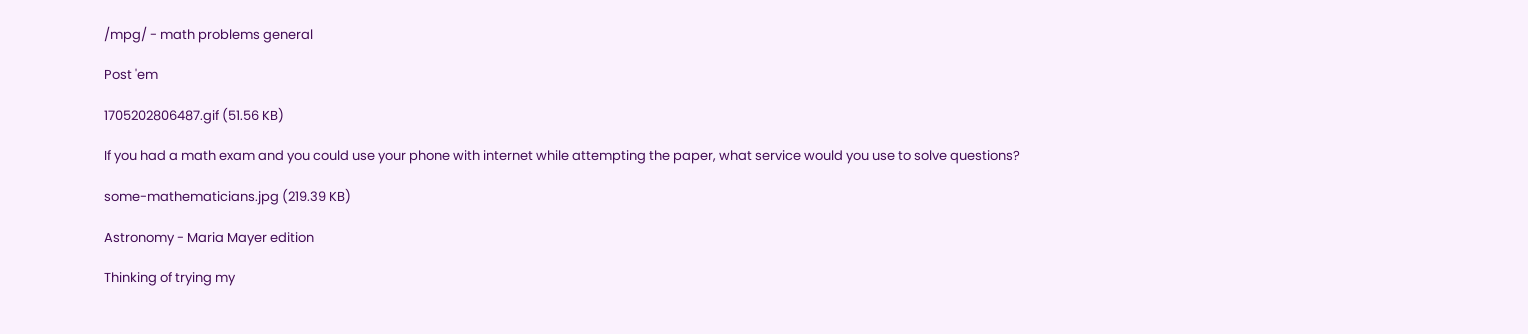/mpg/ - math problems general

Post 'em

1705202806487.gif (51.56 KB)

If you had a math exam and you could use your phone with internet while attempting the paper, what service would you use to solve questions?

some-mathematicians.jpg (219.39 KB)

Astronomy - Maria Mayer edition

Thinking of trying my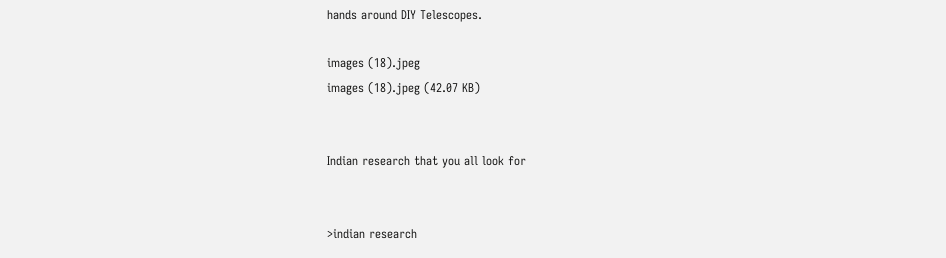hands around DIY Telescopes.

images (18).jpeg
images (18).jpeg (42.07 KB)


Indian research that you all look for


>indian research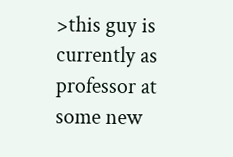>this guy is currently as professor at some new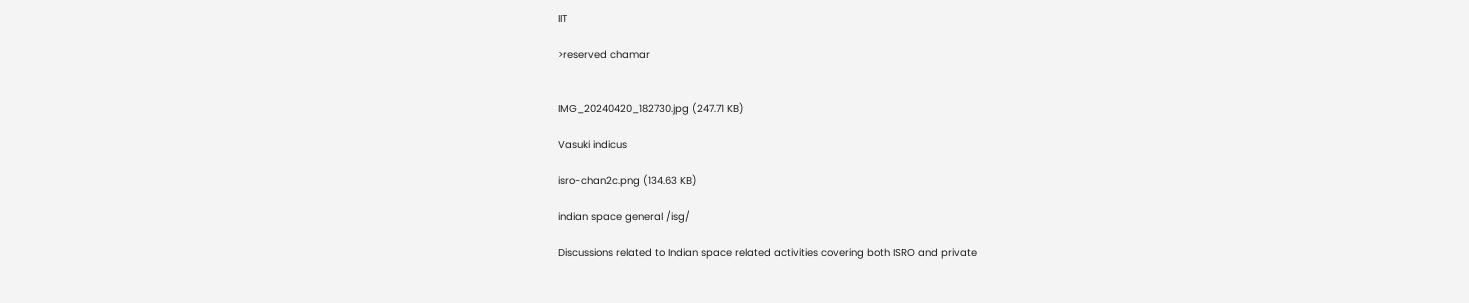IIT

>reserved chamar


IMG_20240420_182730.jpg (247.71 KB)

Vasuki indicus

isro-chan2c.png (134.63 KB)

indian space general /isg/

Discussions related to Indian space related activities covering both ISRO and private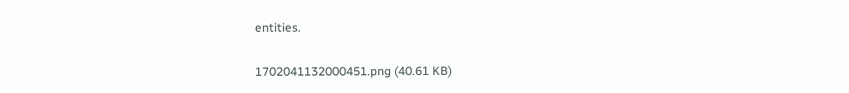entities.

1702041132000451.png (40.61 KB)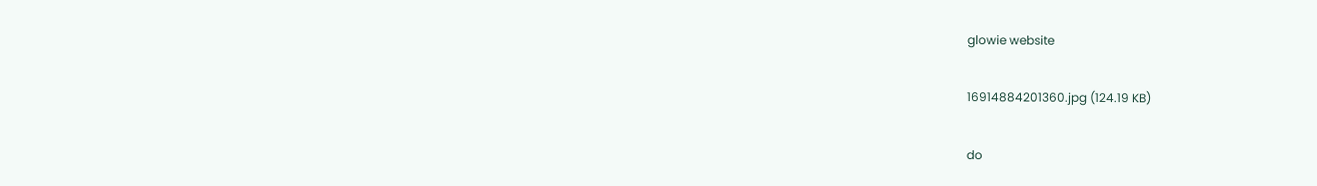glowie website

16914884201360.jpg (124.19 KB)

do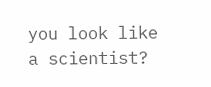you look like a scientist?